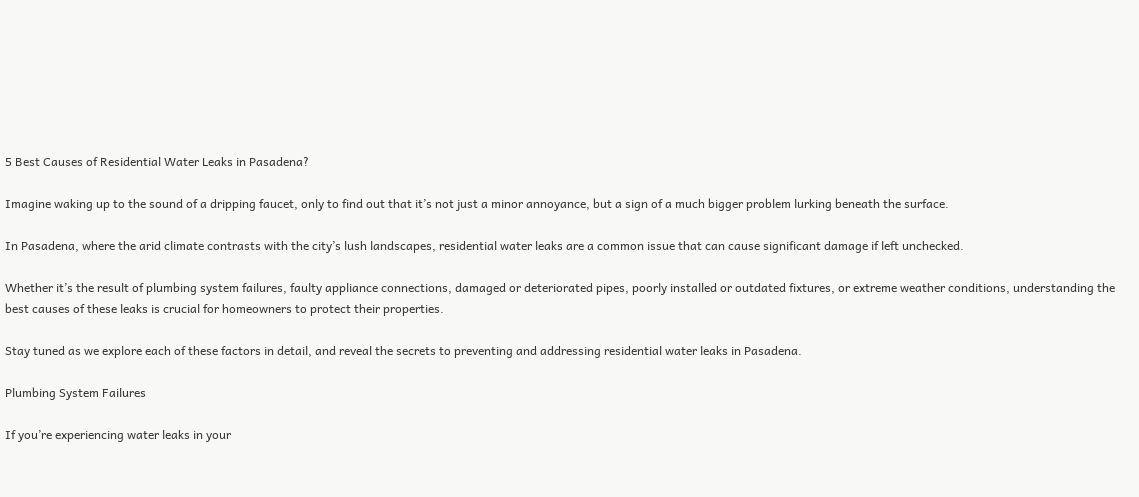5 Best Causes of Residential Water Leaks in Pasadena?

Imagine waking up to the sound of a dripping faucet, only to find out that it’s not just a minor annoyance, but a sign of a much bigger problem lurking beneath the surface.

In Pasadena, where the arid climate contrasts with the city’s lush landscapes, residential water leaks are a common issue that can cause significant damage if left unchecked.

Whether it’s the result of plumbing system failures, faulty appliance connections, damaged or deteriorated pipes, poorly installed or outdated fixtures, or extreme weather conditions, understanding the best causes of these leaks is crucial for homeowners to protect their properties.

Stay tuned as we explore each of these factors in detail, and reveal the secrets to preventing and addressing residential water leaks in Pasadena.

Plumbing System Failures

If you’re experiencing water leaks in your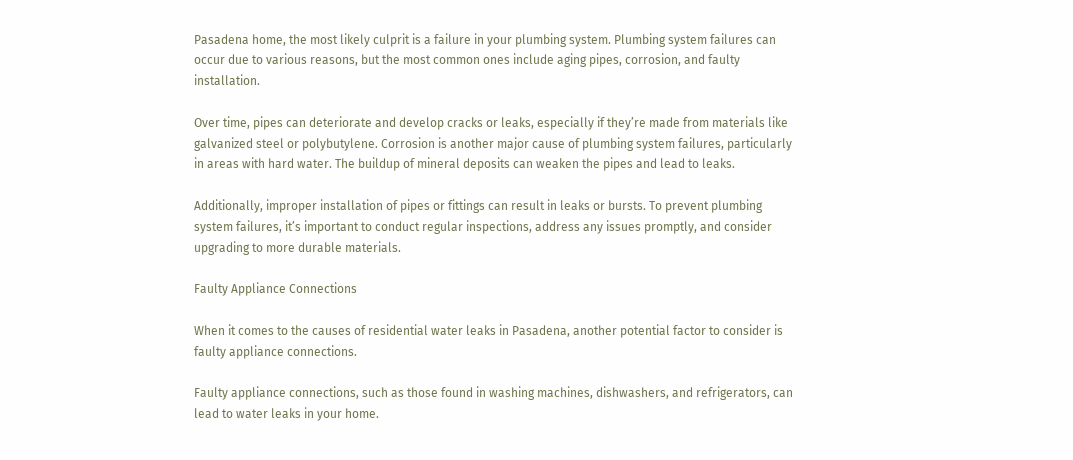Pasadena home, the most likely culprit is a failure in your plumbing system. Plumbing system failures can occur due to various reasons, but the most common ones include aging pipes, corrosion, and faulty installation.

Over time, pipes can deteriorate and develop cracks or leaks, especially if they’re made from materials like galvanized steel or polybutylene. Corrosion is another major cause of plumbing system failures, particularly in areas with hard water. The buildup of mineral deposits can weaken the pipes and lead to leaks.

Additionally, improper installation of pipes or fittings can result in leaks or bursts. To prevent plumbing system failures, it’s important to conduct regular inspections, address any issues promptly, and consider upgrading to more durable materials.

Faulty Appliance Connections

When it comes to the causes of residential water leaks in Pasadena, another potential factor to consider is faulty appliance connections.

Faulty appliance connections, such as those found in washing machines, dishwashers, and refrigerators, can lead to water leaks in your home.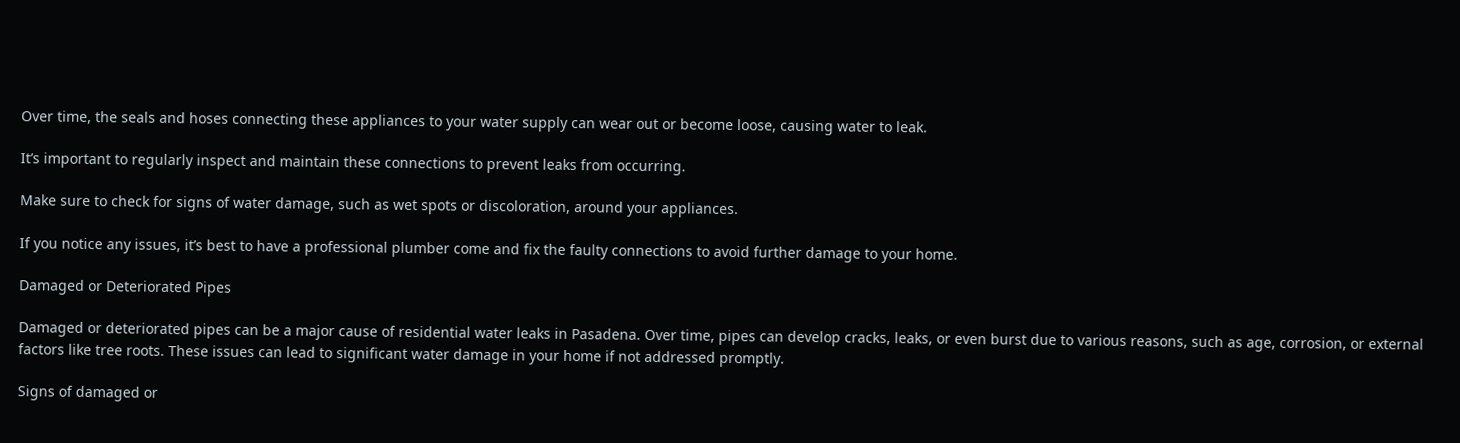Over time, the seals and hoses connecting these appliances to your water supply can wear out or become loose, causing water to leak.

It’s important to regularly inspect and maintain these connections to prevent leaks from occurring.

Make sure to check for signs of water damage, such as wet spots or discoloration, around your appliances.

If you notice any issues, it’s best to have a professional plumber come and fix the faulty connections to avoid further damage to your home.

Damaged or Deteriorated Pipes

Damaged or deteriorated pipes can be a major cause of residential water leaks in Pasadena. Over time, pipes can develop cracks, leaks, or even burst due to various reasons, such as age, corrosion, or external factors like tree roots. These issues can lead to significant water damage in your home if not addressed promptly.

Signs of damaged or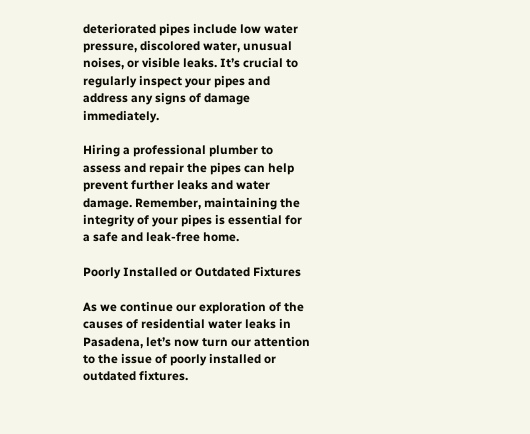deteriorated pipes include low water pressure, discolored water, unusual noises, or visible leaks. It’s crucial to regularly inspect your pipes and address any signs of damage immediately.

Hiring a professional plumber to assess and repair the pipes can help prevent further leaks and water damage. Remember, maintaining the integrity of your pipes is essential for a safe and leak-free home.

Poorly Installed or Outdated Fixtures

As we continue our exploration of the causes of residential water leaks in Pasadena, let’s now turn our attention to the issue of poorly installed or outdated fixtures.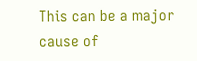This can be a major cause of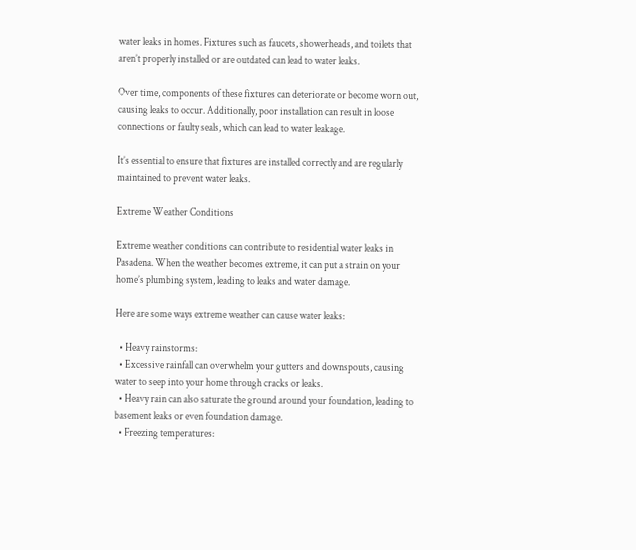water leaks in homes. Fixtures such as faucets, showerheads, and toilets that aren’t properly installed or are outdated can lead to water leaks.

Over time, components of these fixtures can deteriorate or become worn out, causing leaks to occur. Additionally, poor installation can result in loose connections or faulty seals, which can lead to water leakage.

It’s essential to ensure that fixtures are installed correctly and are regularly maintained to prevent water leaks.

Extreme Weather Conditions

Extreme weather conditions can contribute to residential water leaks in Pasadena. When the weather becomes extreme, it can put a strain on your home’s plumbing system, leading to leaks and water damage.

Here are some ways extreme weather can cause water leaks:

  • Heavy rainstorms:
  • Excessive rainfall can overwhelm your gutters and downspouts, causing water to seep into your home through cracks or leaks.
  • Heavy rain can also saturate the ground around your foundation, leading to basement leaks or even foundation damage.
  • Freezing temperatures: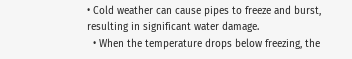• Cold weather can cause pipes to freeze and burst, resulting in significant water damage.
  • When the temperature drops below freezing, the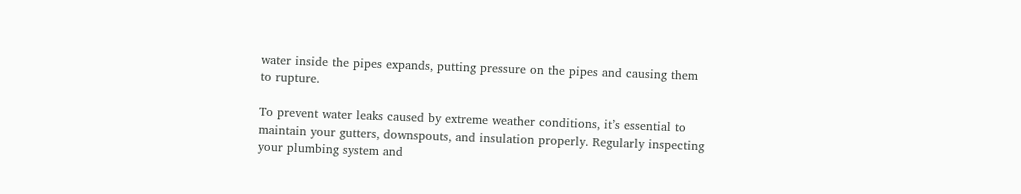water inside the pipes expands, putting pressure on the pipes and causing them to rupture.

To prevent water leaks caused by extreme weather conditions, it’s essential to maintain your gutters, downspouts, and insulation properly. Regularly inspecting your plumbing system and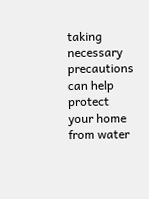taking necessary precautions can help protect your home from water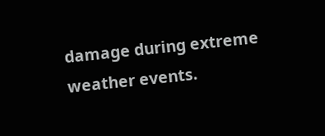damage during extreme weather events.